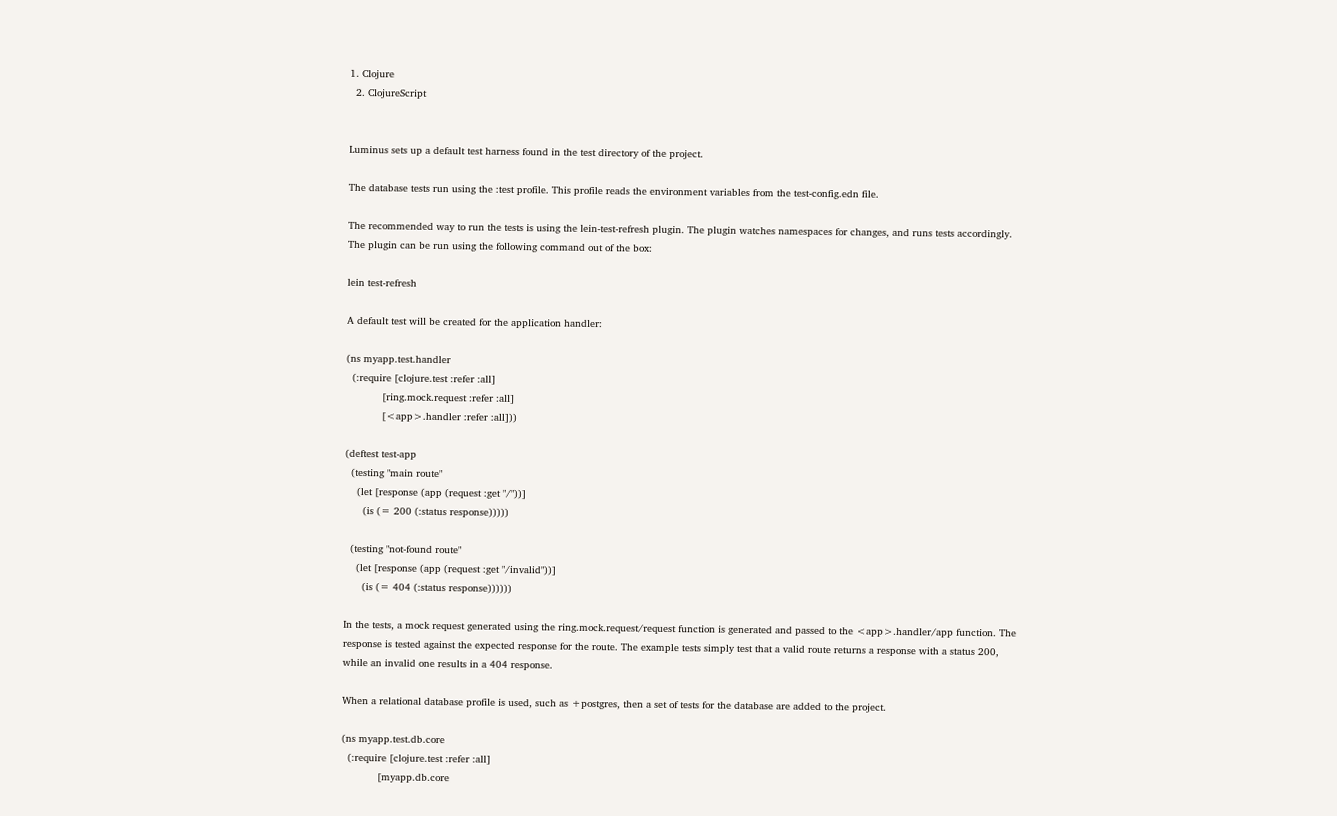1. Clojure
  2. ClojureScript


Luminus sets up a default test harness found in the test directory of the project.

The database tests run using the :test profile. This profile reads the environment variables from the test-config.edn file.

The recommended way to run the tests is using the lein-test-refresh plugin. The plugin watches namespaces for changes, and runs tests accordingly. The plugin can be run using the following command out of the box:

lein test-refresh

A default test will be created for the application handler:

(ns myapp.test.handler
  (:require [clojure.test :refer :all]
            [ring.mock.request :refer :all]
            [<app>.handler :refer :all]))

(deftest test-app
  (testing "main route"
    (let [response (app (request :get "/"))]
      (is (= 200 (:status response)))))

  (testing "not-found route"
    (let [response (app (request :get "/invalid"))]
      (is (= 404 (:status response))))))

In the tests, a mock request generated using the ring.mock.request/request function is generated and passed to the <app>.handler/app function. The response is tested against the expected response for the route. The example tests simply test that a valid route returns a response with a status 200, while an invalid one results in a 404 response.

When a relational database profile is used, such as +postgres, then a set of tests for the database are added to the project.

(ns myapp.test.db.core
  (:require [clojure.test :refer :all]
            [myapp.db.core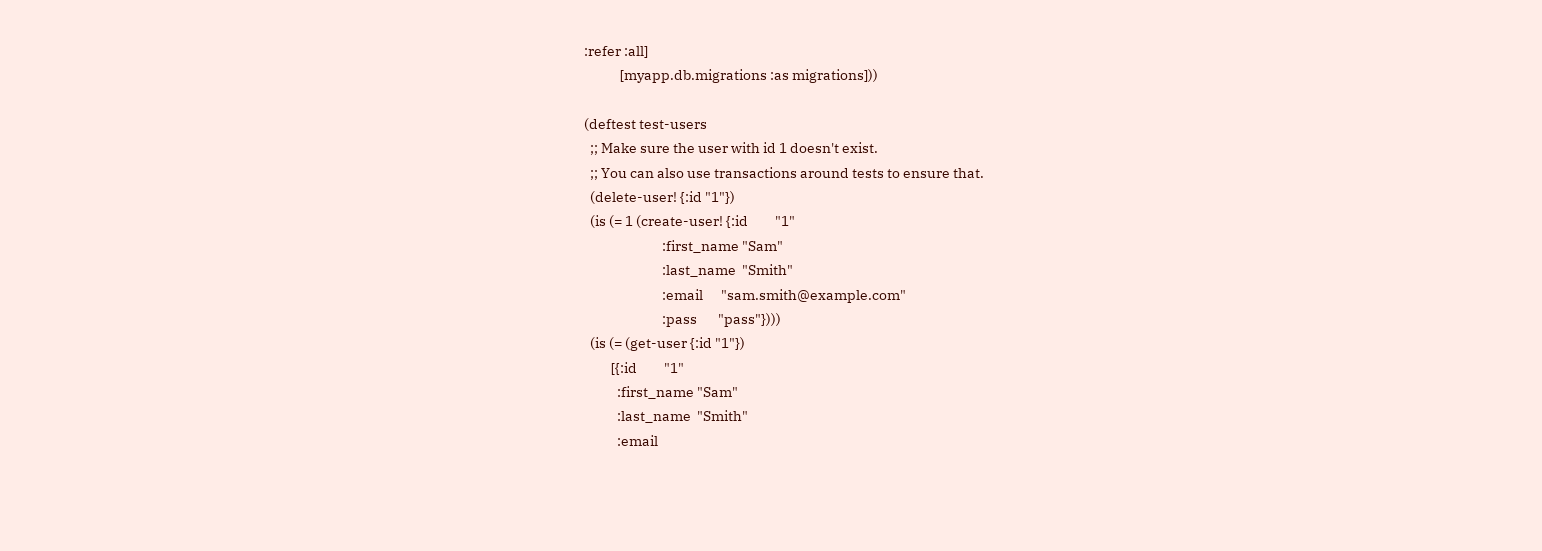:refer :all]
            [myapp.db.migrations :as migrations]))

(deftest test-users
  ;; Make sure the user with id 1 doesn't exist.
  ;; You can also use transactions around tests to ensure that.
  (delete-user! {:id "1"})
  (is (= 1 (create-user! {:id         "1"
                          :first_name "Sam"
                          :last_name  "Smith"
                          :email      "sam.smith@example.com"
                          :pass       "pass"})))
  (is (= (get-user {:id "1"})
         [{:id         "1"
           :first_name "Sam"
           :last_name  "Smith"
           :email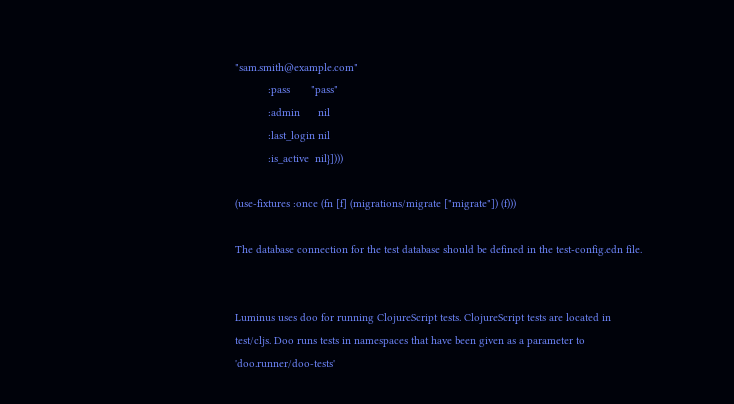"sam.smith@example.com"
           :pass       "pass"
           :admin      nil
           :last_login nil
           :is_active  nil}])))

(use-fixtures :once (fn [f] (migrations/migrate ["migrate"]) (f)))

The database connection for the test database should be defined in the test-config.edn file.


Luminus uses doo for running ClojureScript tests. ClojureScript tests are located in test/cljs. Doo runs tests in namespaces that have been given as a parameter to 'doo.runner/doo-tests'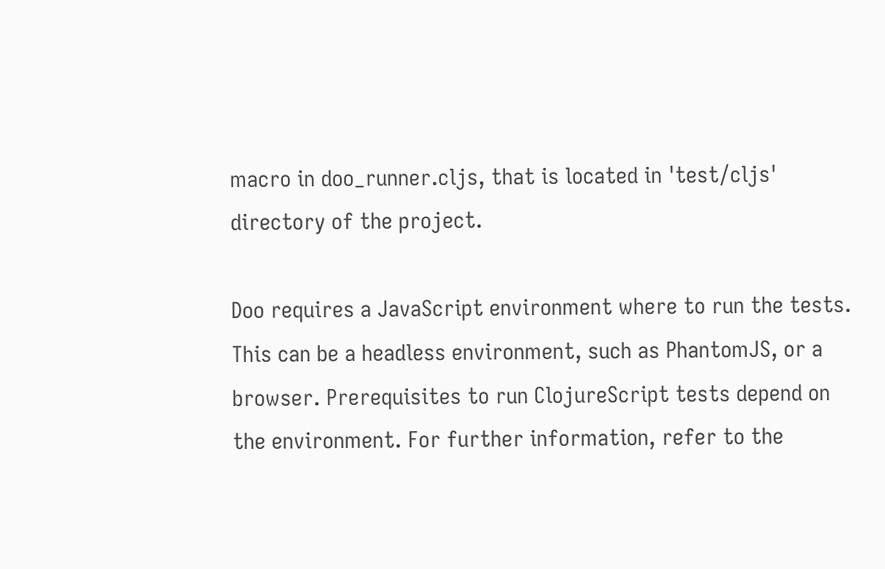macro in doo_runner.cljs, that is located in 'test/cljs' directory of the project.

Doo requires a JavaScript environment where to run the tests. This can be a headless environment, such as PhantomJS, or a browser. Prerequisites to run ClojureScript tests depend on the environment. For further information, refer to the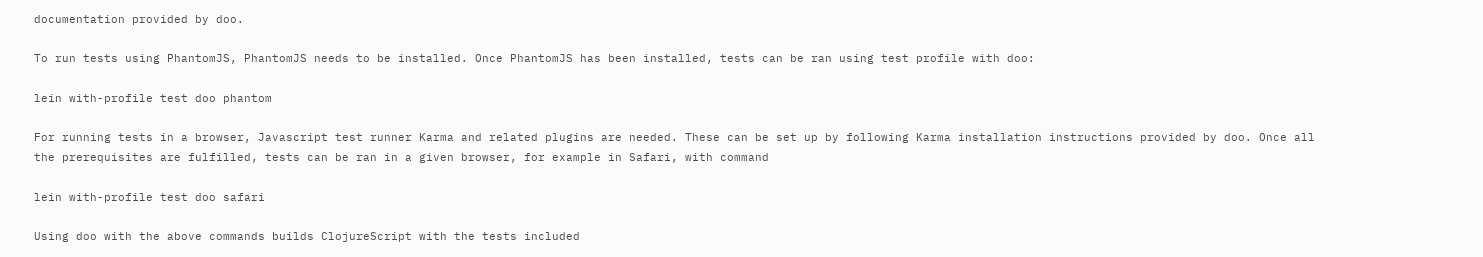documentation provided by doo.

To run tests using PhantomJS, PhantomJS needs to be installed. Once PhantomJS has been installed, tests can be ran using test profile with doo:

lein with-profile test doo phantom

For running tests in a browser, Javascript test runner Karma and related plugins are needed. These can be set up by following Karma installation instructions provided by doo. Once all the prerequisites are fulfilled, tests can be ran in a given browser, for example in Safari, with command

lein with-profile test doo safari

Using doo with the above commands builds ClojureScript with the tests included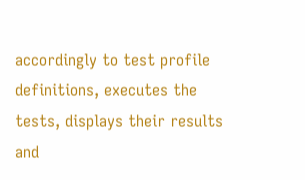accordingly to test profile definitions, executes the tests, displays their results and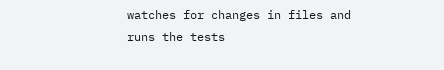watches for changes in files and runs the tests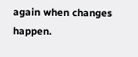again when changes happen.